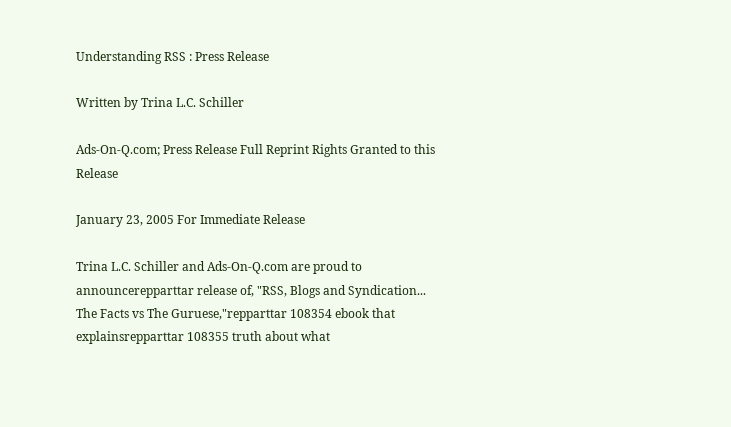Understanding RSS : Press Release

Written by Trina L.C. Schiller

Ads-On-Q.com; Press Release Full Reprint Rights Granted to this Release

January 23, 2005 For Immediate Release

Trina L.C. Schiller and Ads-On-Q.com are proud to announcerepparttar release of, "RSS, Blogs and Syndication... The Facts vs The Guruese,"repparttar 108354 ebook that explainsrepparttar 108355 truth about what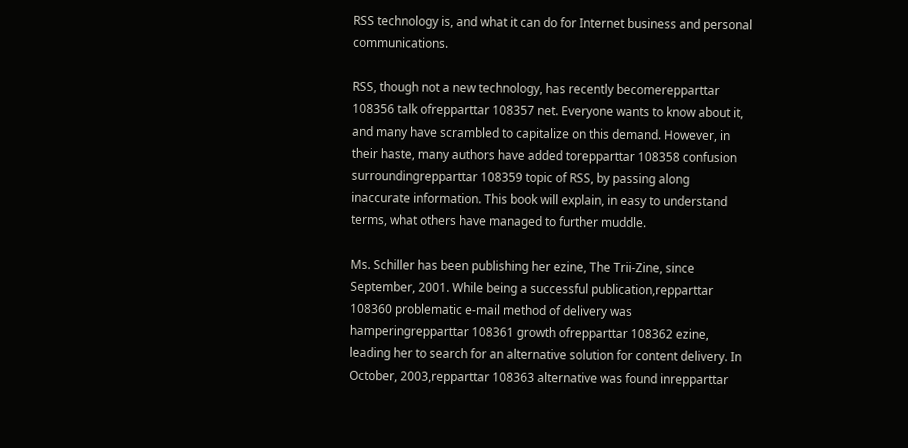RSS technology is, and what it can do for Internet business and personal communications.

RSS, though not a new technology, has recently becomerepparttar 108356 talk ofrepparttar 108357 net. Everyone wants to know about it, and many have scrambled to capitalize on this demand. However, in their haste, many authors have added torepparttar 108358 confusion surroundingrepparttar 108359 topic of RSS, by passing along inaccurate information. This book will explain, in easy to understand terms, what others have managed to further muddle.

Ms. Schiller has been publishing her ezine, The Trii-Zine, since September, 2001. While being a successful publication,repparttar 108360 problematic e-mail method of delivery was hamperingrepparttar 108361 growth ofrepparttar 108362 ezine, leading her to search for an alternative solution for content delivery. In October, 2003,repparttar 108363 alternative was found inrepparttar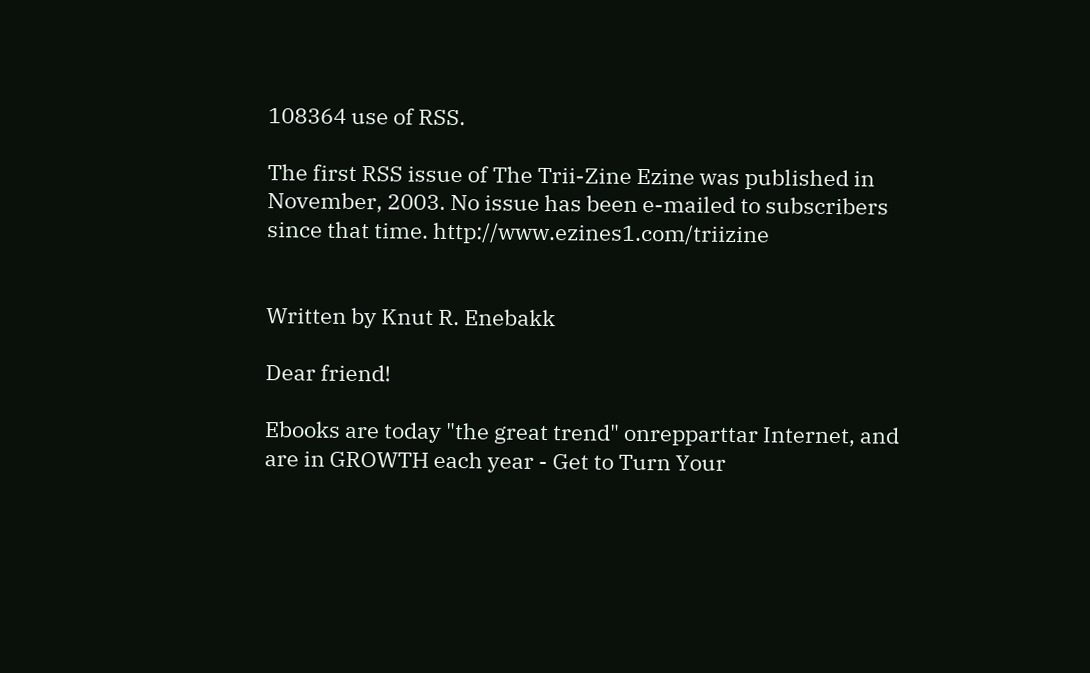108364 use of RSS.

The first RSS issue of The Trii-Zine Ezine was published in November, 2003. No issue has been e-mailed to subscribers since that time. http://www.ezines1.com/triizine


Written by Knut R. Enebakk

Dear friend!

Ebooks are today "the great trend" onrepparttar Internet, and are in GROWTH each year - Get to Turn Your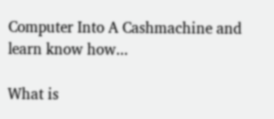Computer Into A Cashmachine and learn know how...

What is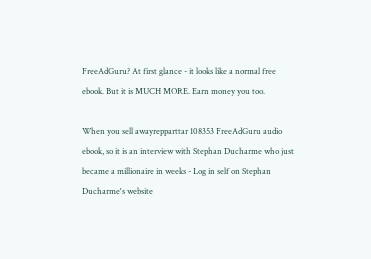FreeAdGuru? At first glance - it looks like a normal free ebook. But it is MUCH MORE. Earn money you too.

When you sell awayrepparttar 108353 FreeAdGuru audio ebook, so it is an interview with Stephan Ducharme who just became a millionaire in weeks - Log in self on Stephan Ducharme's website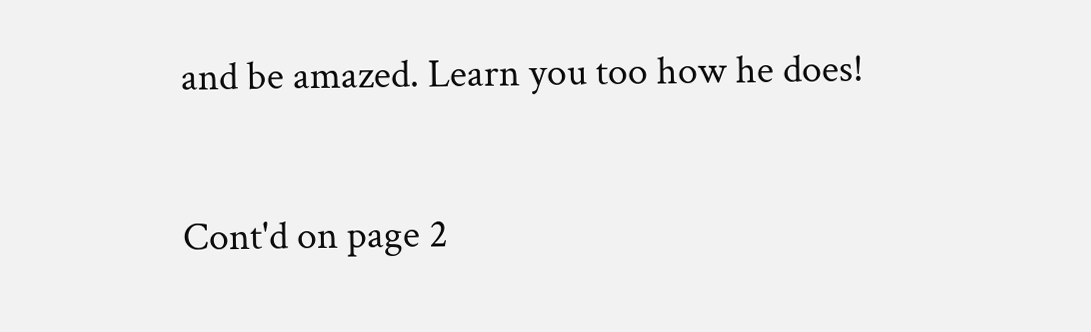and be amazed. Learn you too how he does!

Cont'd on page 2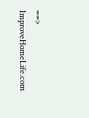==>
ImproveHomeLife.com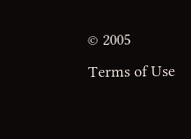© 2005
Terms of Use